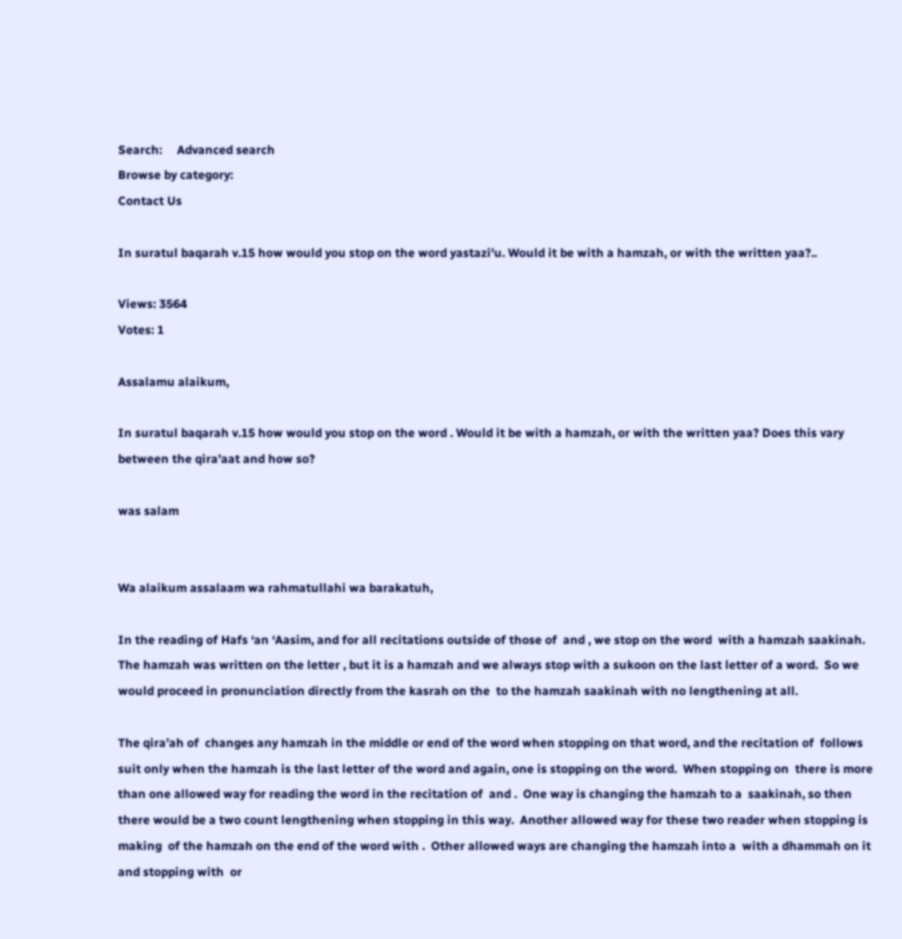Search:     Advanced search
Browse by category:
Contact Us

In suratul baqarah v.15 how would you stop on the word yastazi'u. Would it be with a hamzah, or with the written yaa?..

Views: 3564
Votes: 1

Assalamu alaikum,

In suratul baqarah v.15 how would you stop on the word . Would it be with a hamzah, or with the written yaa? Does this vary between the qira'aat and how so?

was salam


Wa alaikum assalaam wa rahmatullahi wa barakatuh,

In the reading of Hafs ‘an ‘Aasim, and for all recitations outside of those of  and , we stop on the word  with a hamzah saakinah.  The hamzah was written on the letter , but it is a hamzah and we always stop with a sukoon on the last letter of a word.  So we would proceed in pronunciation directly from the kasrah on the  to the hamzah saakinah with no lengthening at all.

The qira’ah of  changes any hamzah in the middle or end of the word when stopping on that word, and the recitation of  follows suit only when the hamzah is the last letter of the word and again, one is stopping on the word.  When stopping on  there is more than one allowed way for reading the word in the recitation of  and .  One way is changing the hamzah to a  saakinah, so then there would be a two count lengthening when stopping in this way.  Another allowed way for these two reader when stopping is making  of the hamzah on the end of the word with .  Other allowed ways are changing the hamzah into a  with a dhammah on it and stopping with  or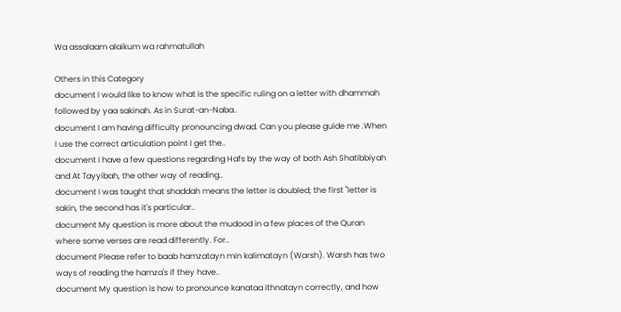Wa assalaam alaikum wa rahmatullah

Others in this Category
document I would like to know what is the specific ruling on a letter with dhammah followed by yaa sakinah. As in Surat-an-Naba..
document I am having difficulty pronouncing dwad. Can you please guide me .When I use the correct articulation point I get the..
document I have a few questions regarding Hafs by the way of both Ash Shatibbiyah and At Tayyibah, the other way of reading..
document I was taught that shaddah means the letter is doubled; the first "letter is sakin, the second has it's particular..
document My question is more about the mudood in a few places of the Quran where some verses are read differently. For..
document Please refer to baab hamzatayn min kalimatayn (Warsh). Warsh has two ways of reading the hamza's if they have..
document My question is how to pronounce kanataa ithnatayn correctly, and how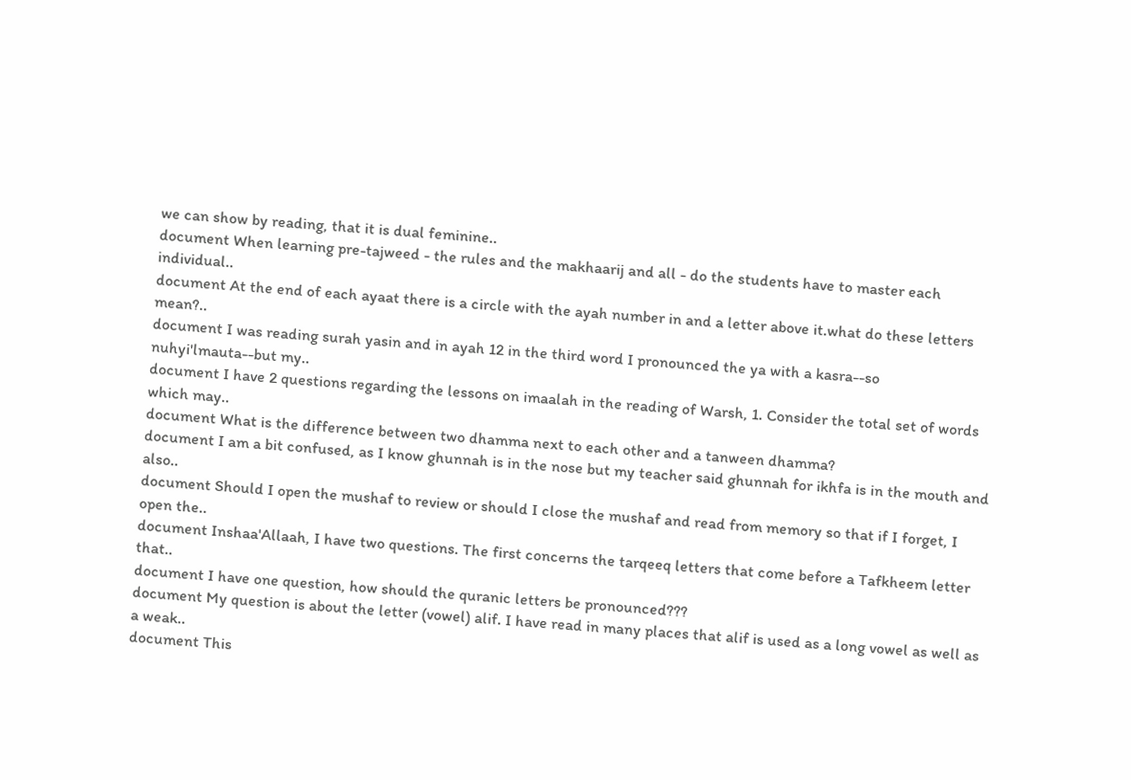we can show by reading, that it is dual feminine..
document When learning pre-tajweed - the rules and the makhaarij and all - do the students have to master each individual..
document At the end of each ayaat there is a circle with the ayah number in and a letter above it.what do these letters mean?..
document I was reading surah yasin and in ayah 12 in the third word I pronounced the ya with a kasra--so nuhyi'lmauta--but my..
document I have 2 questions regarding the lessons on imaalah in the reading of Warsh, 1. Consider the total set of words which may..
document What is the difference between two dhamma next to each other and a tanween dhamma?
document I am a bit confused, as I know ghunnah is in the nose but my teacher said ghunnah for ikhfa is in the mouth and also..
document Should I open the mushaf to review or should I close the mushaf and read from memory so that if I forget, I open the..
document Inshaa'Allaah, I have two questions. The first concerns the tarqeeq letters that come before a Tafkheem letter that..
document I have one question, how should the quranic letters be pronounced???
document My question is about the letter (vowel) alif. I have read in many places that alif is used as a long vowel as well as a weak..
document This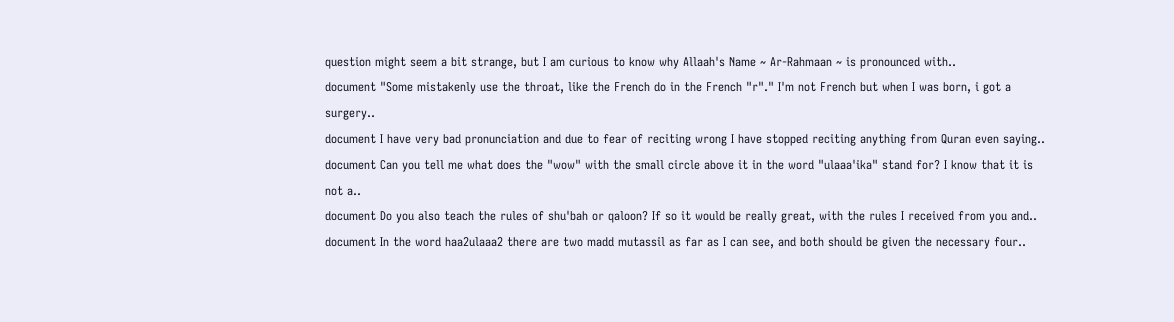question might seem a bit strange, but I am curious to know why Allaah's Name ~ Ar-Rahmaan ~ is pronounced with..
document "Some mistakenly use the throat, like the French do in the French "r"." I'm not French but when I was born, i got a surgery..
document I have very bad pronunciation and due to fear of reciting wrong I have stopped reciting anything from Quran even saying..
document Can you tell me what does the "wow" with the small circle above it in the word "ulaaa'ika" stand for? I know that it is not a..
document Do you also teach the rules of shu'bah or qaloon? If so it would be really great, with the rules I received from you and..
document In the word haa2ulaaa2 there are two madd mutassil as far as I can see, and both should be given the necessary four..